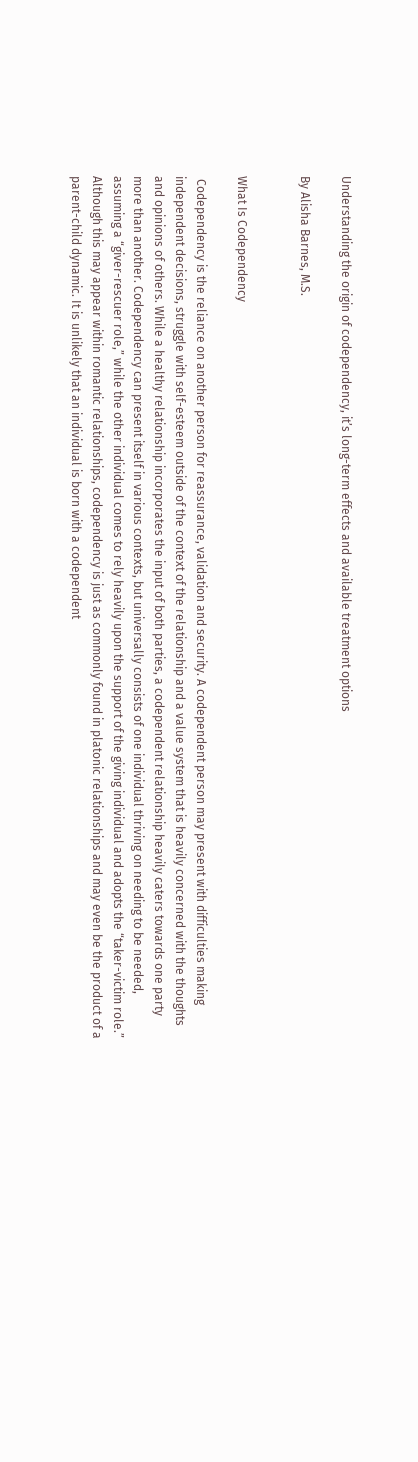Understanding the origin of codependency, it’s long-term effects and available treatment options

By Alisha Barnes, M.S.


What Is Codependency

 Codependency is the reliance on another person for reassurance, validation and security. A codependent person may present with difficulties making independent decisions, struggle with self-esteem outside of the context of the relationship and a value system that is heavily concerned with the thoughts and opinions of others. While a healthy relationship incorporates the input of both parties, a codependent relationship heavily caters towards one party more than another. Codependency can present itself in various contexts, but universally consists of one individual thriving on needing to be needed, assuming a “giver-rescuer role,” while the other individual comes to rely heavily upon the support of the giving individual and adopts the “taker-victim role.” Although this may appear within romantic relationships, codependency is just as commonly found in platonic relationships and may even be the product of a parent-child dynamic. It is unlikely that an individual is born with a codependent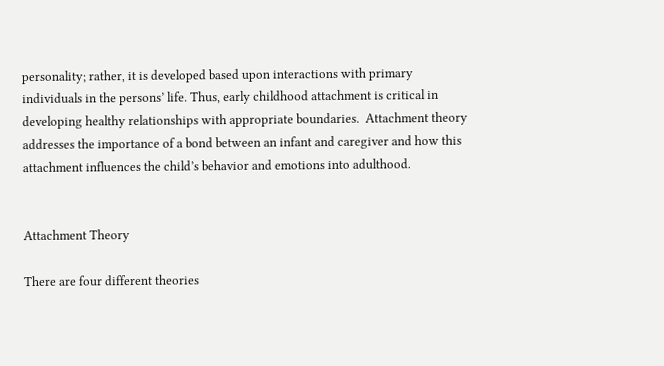personality; rather, it is developed based upon interactions with primary individuals in the persons’ life. Thus, early childhood attachment is critical in developing healthy relationships with appropriate boundaries.  Attachment theory addresses the importance of a bond between an infant and caregiver and how this attachment influences the child’s behavior and emotions into adulthood.


Attachment Theory

There are four different theories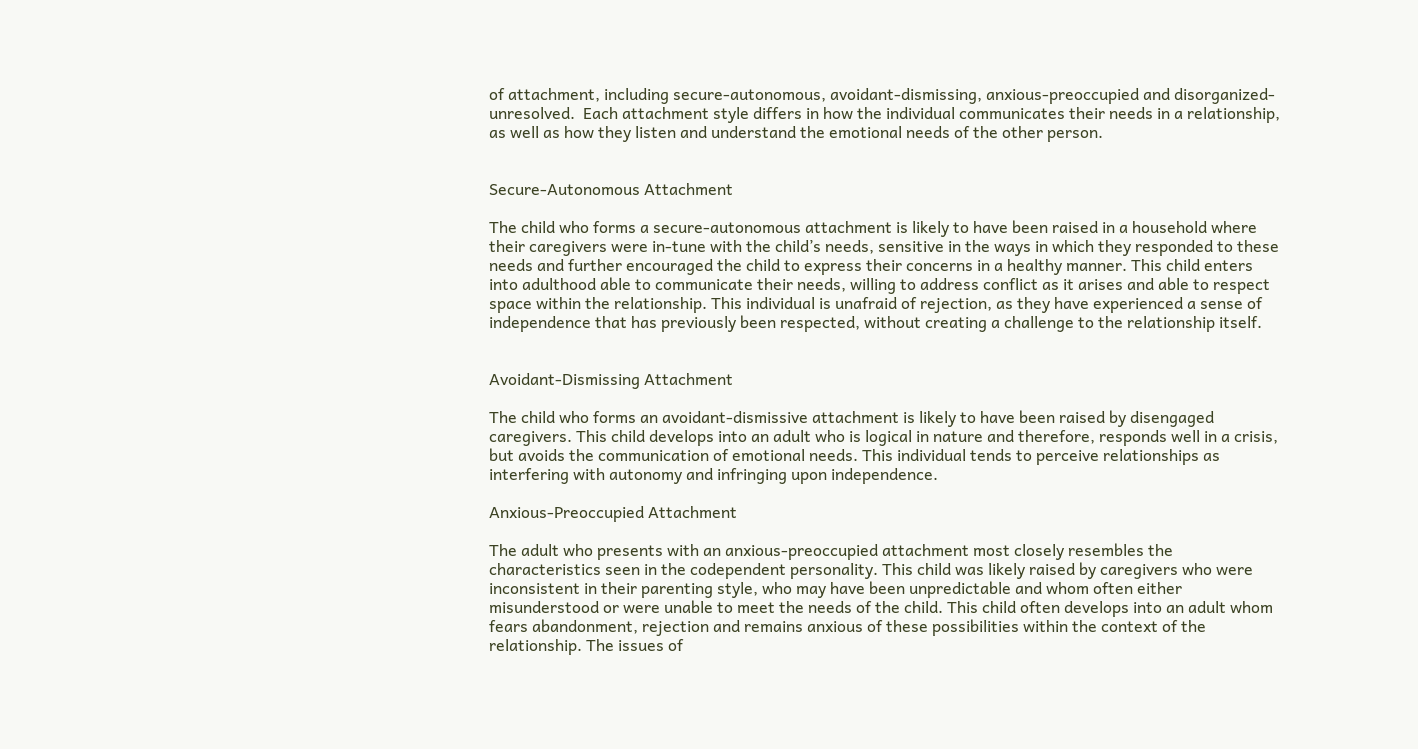of attachment, including secure-autonomous, avoidant-dismissing, anxious-preoccupied and disorganized-unresolved.  Each attachment style differs in how the individual communicates their needs in a relationship, as well as how they listen and understand the emotional needs of the other person.


Secure-Autonomous Attachment

The child who forms a secure-autonomous attachment is likely to have been raised in a household where their caregivers were in-tune with the child’s needs, sensitive in the ways in which they responded to these needs and further encouraged the child to express their concerns in a healthy manner. This child enters into adulthood able to communicate their needs, willing to address conflict as it arises and able to respect space within the relationship. This individual is unafraid of rejection, as they have experienced a sense of independence that has previously been respected, without creating a challenge to the relationship itself.


Avoidant-Dismissing Attachment

The child who forms an avoidant-dismissive attachment is likely to have been raised by disengaged caregivers. This child develops into an adult who is logical in nature and therefore, responds well in a crisis, but avoids the communication of emotional needs. This individual tends to perceive relationships as interfering with autonomy and infringing upon independence.

Anxious-Preoccupied Attachment

The adult who presents with an anxious-preoccupied attachment most closely resembles the characteristics seen in the codependent personality. This child was likely raised by caregivers who were inconsistent in their parenting style, who may have been unpredictable and whom often either misunderstood or were unable to meet the needs of the child. This child often develops into an adult whom fears abandonment, rejection and remains anxious of these possibilities within the context of the relationship. The issues of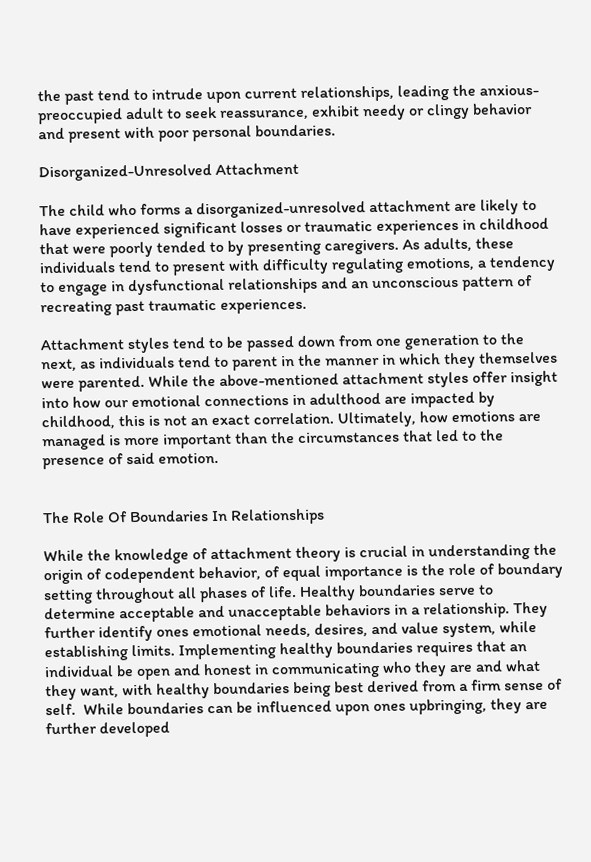the past tend to intrude upon current relationships, leading the anxious-preoccupied adult to seek reassurance, exhibit needy or clingy behavior and present with poor personal boundaries.

Disorganized-Unresolved Attachment

The child who forms a disorganized-unresolved attachment are likely to have experienced significant losses or traumatic experiences in childhood that were poorly tended to by presenting caregivers. As adults, these individuals tend to present with difficulty regulating emotions, a tendency to engage in dysfunctional relationships and an unconscious pattern of recreating past traumatic experiences.

Attachment styles tend to be passed down from one generation to the next, as individuals tend to parent in the manner in which they themselves were parented. While the above-mentioned attachment styles offer insight into how our emotional connections in adulthood are impacted by childhood, this is not an exact correlation. Ultimately, how emotions are managed is more important than the circumstances that led to the presence of said emotion.


The Role Of Boundaries In Relationships

While the knowledge of attachment theory is crucial in understanding the origin of codependent behavior, of equal importance is the role of boundary setting throughout all phases of life. Healthy boundaries serve to determine acceptable and unacceptable behaviors in a relationship. They further identify ones emotional needs, desires, and value system, while establishing limits. Implementing healthy boundaries requires that an individual be open and honest in communicating who they are and what they want, with healthy boundaries being best derived from a firm sense of self.  While boundaries can be influenced upon ones upbringing, they are further developed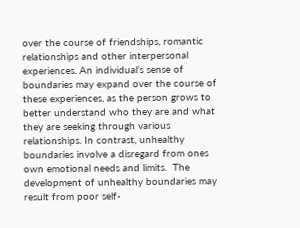over the course of friendships, romantic relationships and other interpersonal experiences. An individual’s sense of boundaries may expand over the course of these experiences, as the person grows to better understand who they are and what they are seeking through various relationships. In contrast, unhealthy boundaries involve a disregard from ones own emotional needs and limits.  The development of unhealthy boundaries may result from poor self-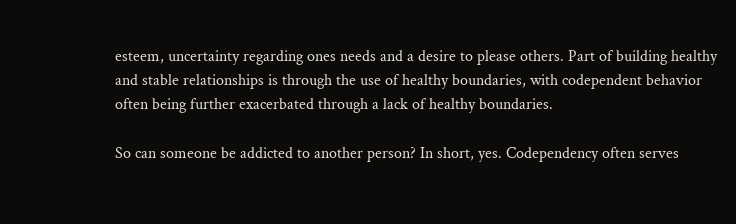esteem, uncertainty regarding ones needs and a desire to please others. Part of building healthy and stable relationships is through the use of healthy boundaries, with codependent behavior often being further exacerbated through a lack of healthy boundaries.

So can someone be addicted to another person? In short, yes. Codependency often serves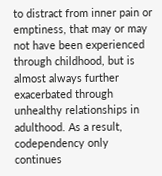to distract from inner pain or emptiness, that may or may not have been experienced through childhood, but is almost always further exacerbated through unhealthy relationships in adulthood. As a result, codependency only continues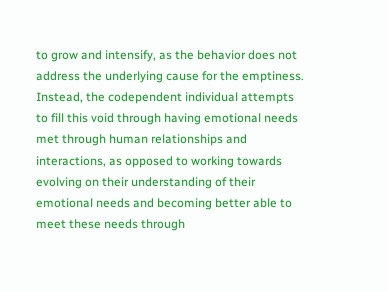to grow and intensify, as the behavior does not address the underlying cause for the emptiness. Instead, the codependent individual attempts to fill this void through having emotional needs met through human relationships and interactions, as opposed to working towards evolving on their understanding of their emotional needs and becoming better able to meet these needs through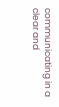communicating in a clear and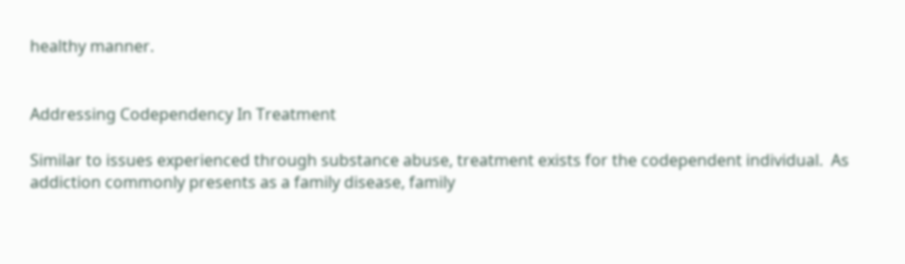healthy manner.


Addressing Codependency In Treatment

Similar to issues experienced through substance abuse, treatment exists for the codependent individual.  As addiction commonly presents as a family disease, family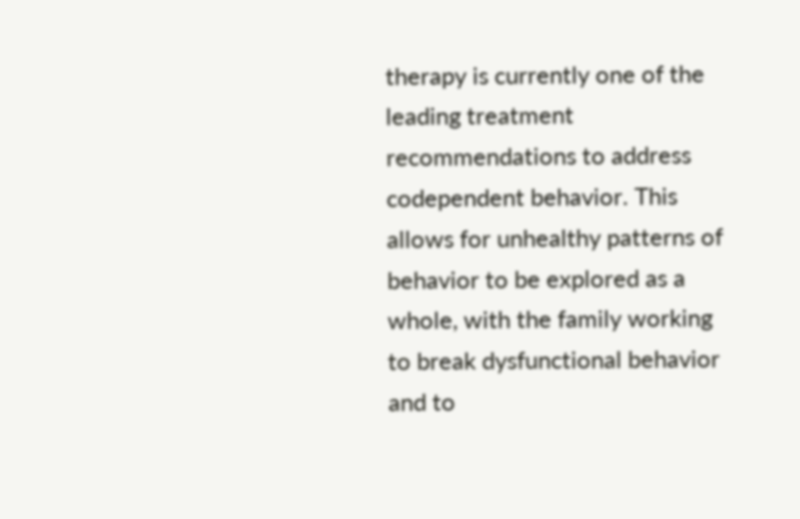therapy is currently one of the leading treatment recommendations to address codependent behavior. This allows for unhealthy patterns of behavior to be explored as a whole, with the family working to break dysfunctional behavior and to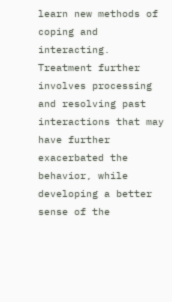learn new methods of coping and interacting. Treatment further involves processing and resolving past interactions that may have further exacerbated the behavior, while developing a better sense of the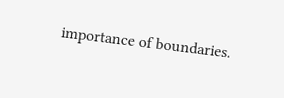importance of boundaries.